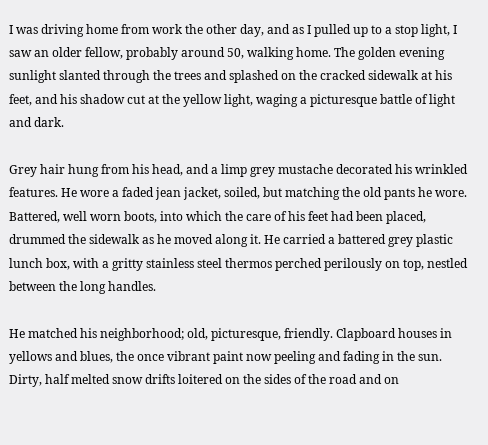I was driving home from work the other day, and as I pulled up to a stop light, I saw an older fellow, probably around 50, walking home. The golden evening sunlight slanted through the trees and splashed on the cracked sidewalk at his feet, and his shadow cut at the yellow light, waging a picturesque battle of light and dark.

Grey hair hung from his head, and a limp grey mustache decorated his wrinkled features. He wore a faded jean jacket, soiled, but matching the old pants he wore. Battered, well worn boots, into which the care of his feet had been placed, drummed the sidewalk as he moved along it. He carried a battered grey plastic lunch box, with a gritty stainless steel thermos perched perilously on top, nestled between the long handles.

He matched his neighborhood; old, picturesque, friendly. Clapboard houses in yellows and blues, the once vibrant paint now peeling and fading in the sun. Dirty, half melted snow drifts loitered on the sides of the road and on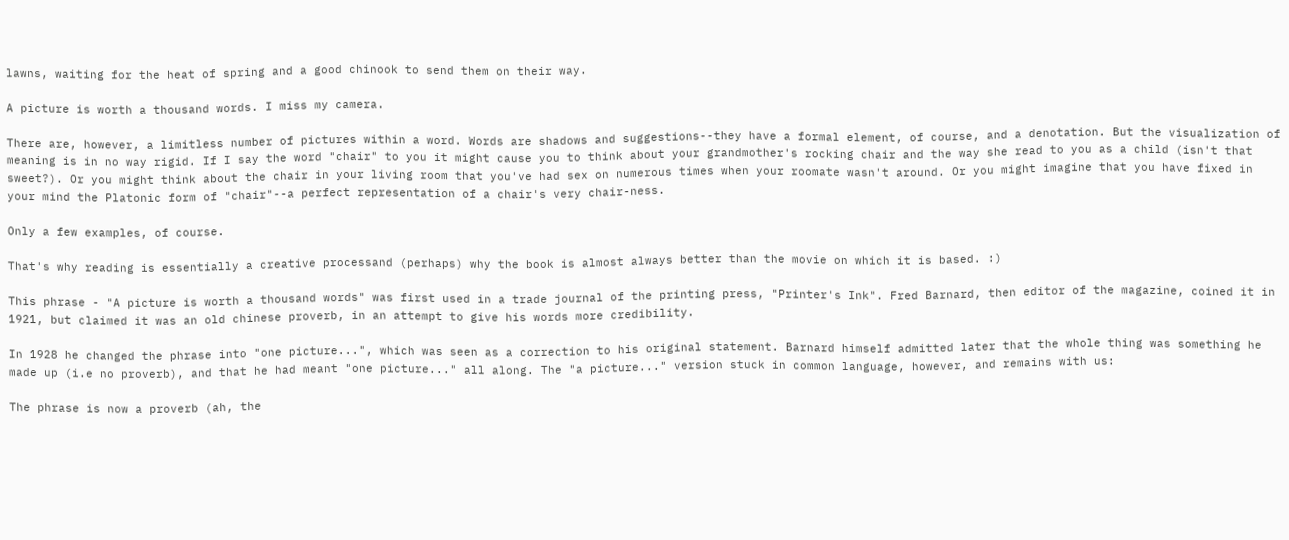lawns, waiting for the heat of spring and a good chinook to send them on their way.

A picture is worth a thousand words. I miss my camera.

There are, however, a limitless number of pictures within a word. Words are shadows and suggestions--they have a formal element, of course, and a denotation. But the visualization of meaning is in no way rigid. If I say the word "chair" to you it might cause you to think about your grandmother's rocking chair and the way she read to you as a child (isn't that sweet?). Or you might think about the chair in your living room that you've had sex on numerous times when your roomate wasn't around. Or you might imagine that you have fixed in your mind the Platonic form of "chair"--a perfect representation of a chair's very chair-ness.

Only a few examples, of course.

That's why reading is essentially a creative processand (perhaps) why the book is almost always better than the movie on which it is based. :)

This phrase - "A picture is worth a thousand words" was first used in a trade journal of the printing press, "Printer's Ink". Fred Barnard, then editor of the magazine, coined it in 1921, but claimed it was an old chinese proverb, in an attempt to give his words more credibility.

In 1928 he changed the phrase into "one picture...", which was seen as a correction to his original statement. Barnard himself admitted later that the whole thing was something he made up (i.e no proverb), and that he had meant "one picture..." all along. The "a picture..." version stuck in common language, however, and remains with us:

The phrase is now a proverb (ah, the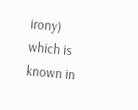irony) which is known in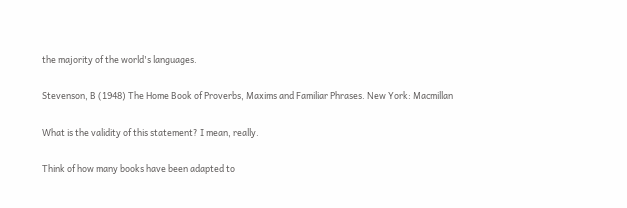the majority of the world's languages.

Stevenson, B (1948) The Home Book of Proverbs, Maxims and Familiar Phrases. New York: Macmillan

What is the validity of this statement? I mean, really.

Think of how many books have been adapted to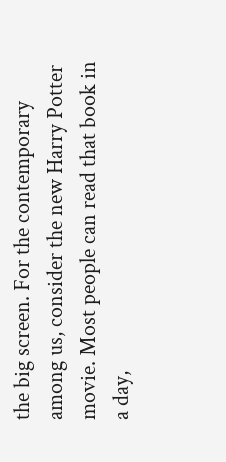the big screen. For the contemporary among us, consider the new Harry Potter movie. Most people can read that book in a day,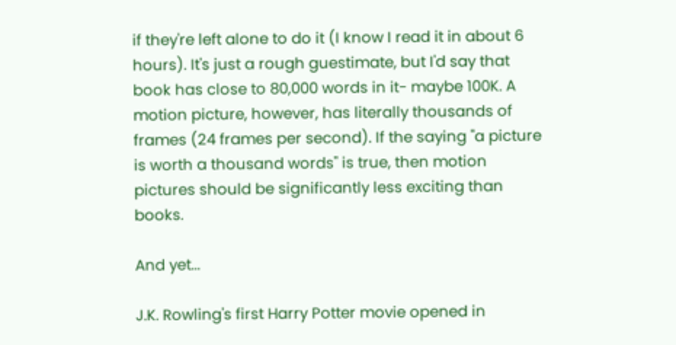if they're left alone to do it (I know I read it in about 6 hours). It's just a rough guestimate, but I'd say that book has close to 80,000 words in it- maybe 100K. A motion picture, however, has literally thousands of frames (24 frames per second). If the saying "a picture is worth a thousand words" is true, then motion pictures should be significantly less exciting than books.

And yet...

J.K. Rowling's first Harry Potter movie opened in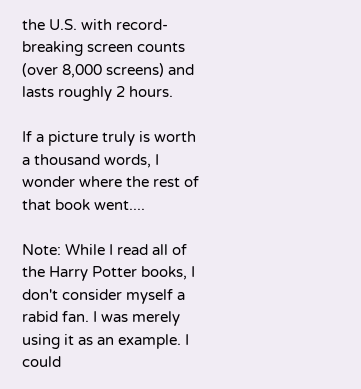the U.S. with record-breaking screen counts (over 8,000 screens) and lasts roughly 2 hours.

If a picture truly is worth a thousand words, I wonder where the rest of that book went....

Note: While I read all of the Harry Potter books, I don't consider myself a rabid fan. I was merely using it as an example. I could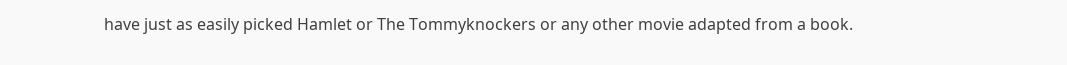have just as easily picked Hamlet or The Tommyknockers or any other movie adapted from a book.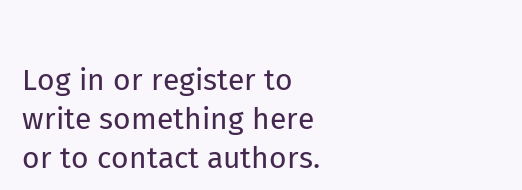Log in or register to write something here or to contact authors.